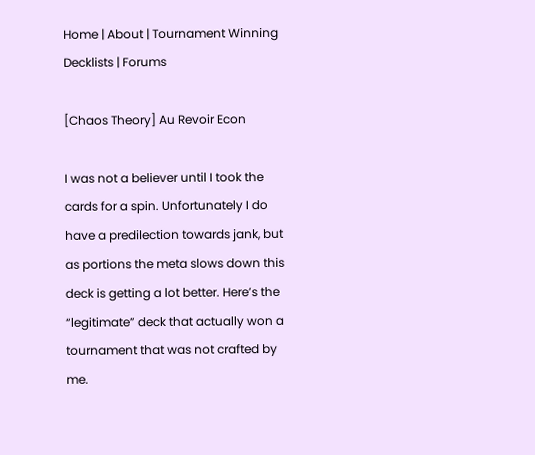Home | About | Tournament Winning Decklists | Forums

[Chaos Theory] Au Revoir Econ

I was not a believer until I took the cards for a spin. Unfortunately I do have a predilection towards jank, but as portions the meta slows down this deck is getting a lot better. Here’s the “legitimate” deck that actually won a tournament that was not crafted by me.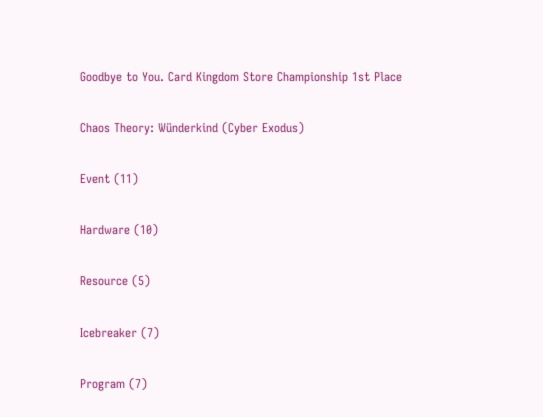Goodbye to You. Card Kingdom Store Championship 1st Place

Chaos Theory: Wünderkind (Cyber Exodus)

Event (11)

Hardware (10)

Resource (5)

Icebreaker (7)

Program (7)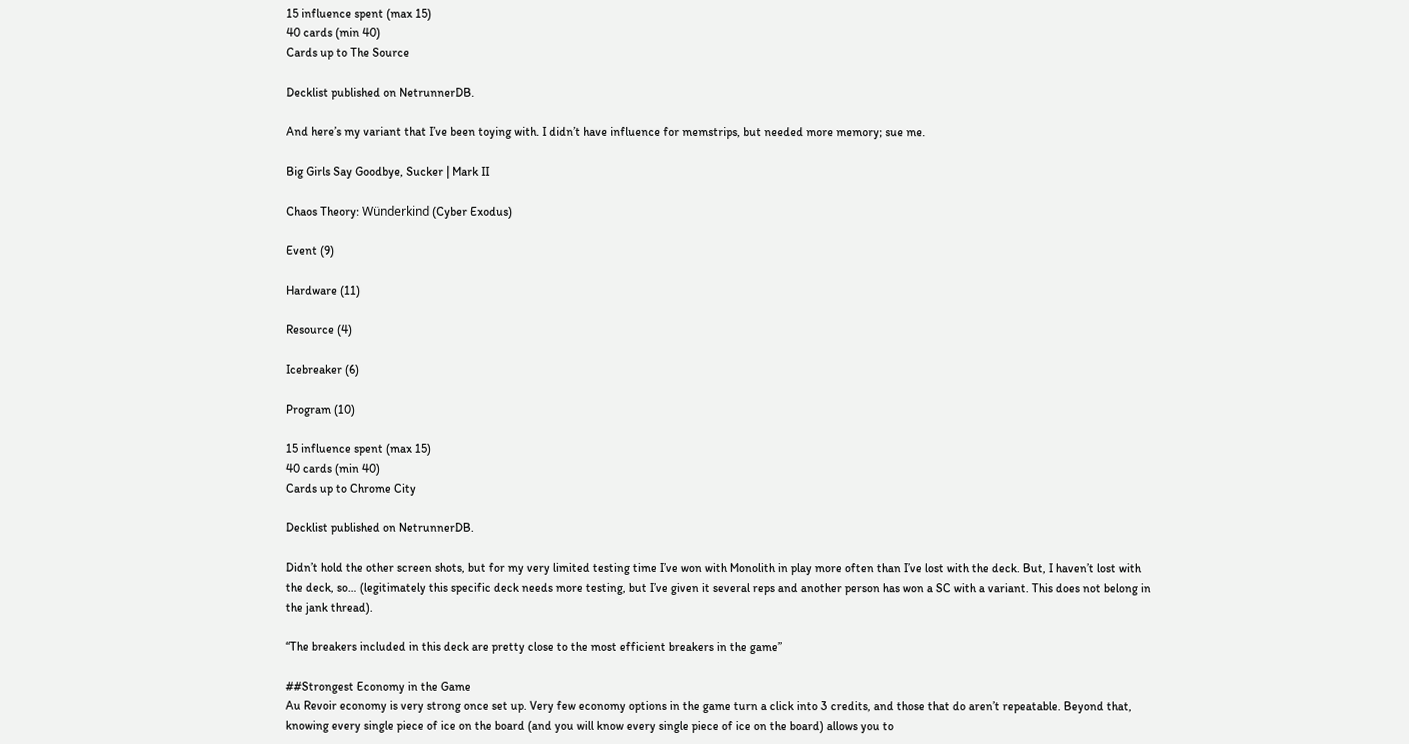15 influence spent (max 15)
40 cards (min 40)
Cards up to The Source

Decklist published on NetrunnerDB.

And here’s my variant that I’ve been toying with. I didn’t have influence for memstrips, but needed more memory; sue me.

Big Girls Say Goodbye, Sucker | Mark II

Chaos Theory: Wünderkind (Cyber Exodus)

Event (9)

Hardware (11)

Resource (4)

Icebreaker (6)

Program (10)

15 influence spent (max 15)
40 cards (min 40)
Cards up to Chrome City

Decklist published on NetrunnerDB.

Didn’t hold the other screen shots, but for my very limited testing time I’ve won with Monolith in play more often than I’ve lost with the deck. But, I haven’t lost with the deck, so… (legitimately this specific deck needs more testing, but I’ve given it several reps and another person has won a SC with a variant. This does not belong in the jank thread).

“The breakers included in this deck are pretty close to the most efficient breakers in the game”

##Strongest Economy in the Game
Au Revoir economy is very strong once set up. Very few economy options in the game turn a click into 3 credits, and those that do aren’t repeatable. Beyond that, knowing every single piece of ice on the board (and you will know every single piece of ice on the board) allows you to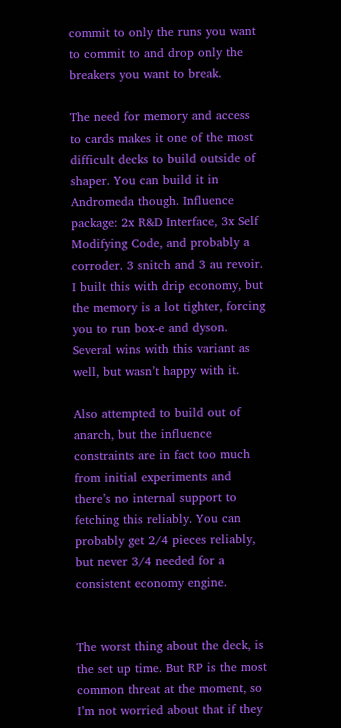commit to only the runs you want to commit to and drop only the breakers you want to break.

The need for memory and access to cards makes it one of the most difficult decks to build outside of shaper. You can build it in Andromeda though. Influence package: 2x R&D Interface, 3x Self Modifying Code, and probably a corroder. 3 snitch and 3 au revoir. I built this with drip economy, but the memory is a lot tighter, forcing you to run box-e and dyson. Several wins with this variant as well, but wasn’t happy with it.

Also attempted to build out of anarch, but the influence constraints are in fact too much from initial experiments and there’s no internal support to fetching this reliably. You can probably get 2/4 pieces reliably, but never 3/4 needed for a consistent economy engine.


The worst thing about the deck, is the set up time. But RP is the most common threat at the moment, so I’m not worried about that if they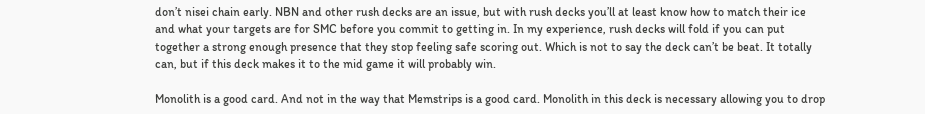don’t nisei chain early. NBN and other rush decks are an issue, but with rush decks you’ll at least know how to match their ice and what your targets are for SMC before you commit to getting in. In my experience, rush decks will fold if you can put together a strong enough presence that they stop feeling safe scoring out. Which is not to say the deck can’t be beat. It totally can, but if this deck makes it to the mid game it will probably win.

Monolith is a good card. And not in the way that Memstrips is a good card. Monolith in this deck is necessary allowing you to drop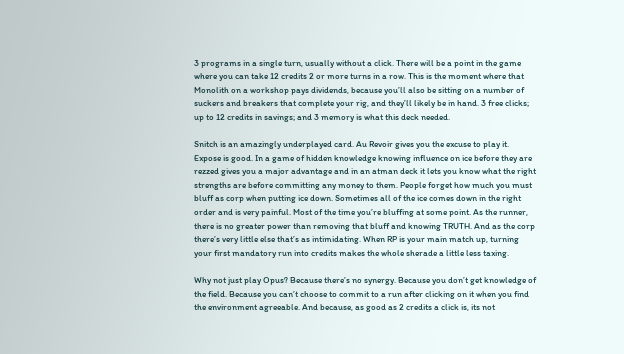3 programs in a single turn, usually without a click. There will be a point in the game where you can take 12 credits 2 or more turns in a row. This is the moment where that Monolith on a workshop pays dividends, because you’ll also be sitting on a number of suckers and breakers that complete your rig, and they’ll likely be in hand. 3 free clicks; up to 12 credits in savings; and 3 memory is what this deck needed.

Snitch is an amazingly underplayed card. Au Revoir gives you the excuse to play it. Expose is good. In a game of hidden knowledge knowing influence on ice before they are rezzed gives you a major advantage and in an atman deck it lets you know what the right strengths are before committing any money to them. People forget how much you must bluff as corp when putting ice down. Sometimes all of the ice comes down in the right order and is very painful. Most of the time you’re bluffing at some point. As the runner, there is no greater power than removing that bluff and knowing TRUTH. And as the corp there’s very little else that’s as intimidating. When RP is your main match up, turning your first mandatory run into credits makes the whole sherade a little less taxing.

Why not just play Opus? Because there’s no synergy. Because you don’t get knowledge of the field. Because you can’t choose to commit to a run after clicking on it when you find the environment agreeable. And because, as good as 2 credits a click is, its not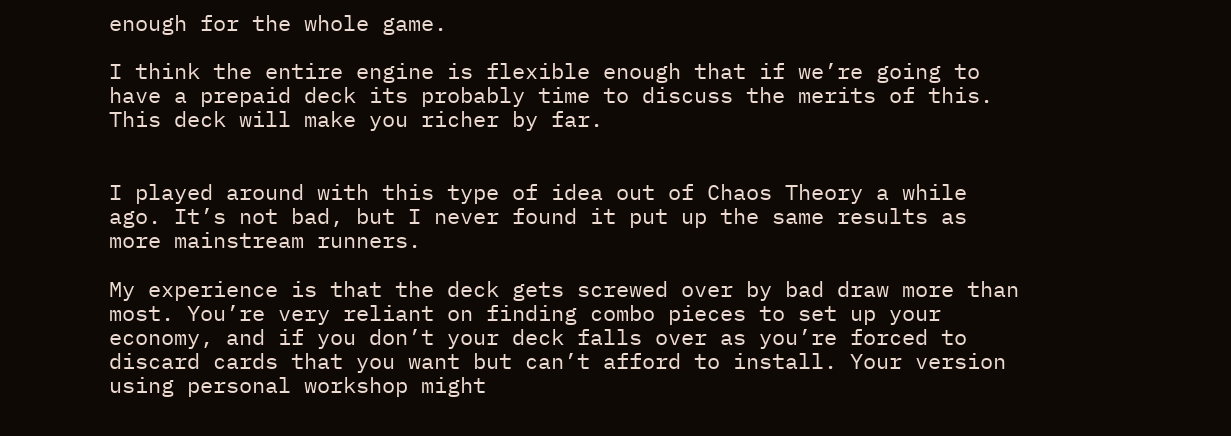enough for the whole game.

I think the entire engine is flexible enough that if we’re going to have a prepaid deck its probably time to discuss the merits of this. This deck will make you richer by far.


I played around with this type of idea out of Chaos Theory a while ago. It’s not bad, but I never found it put up the same results as more mainstream runners.

My experience is that the deck gets screwed over by bad draw more than most. You’re very reliant on finding combo pieces to set up your economy, and if you don’t your deck falls over as you’re forced to discard cards that you want but can’t afford to install. Your version using personal workshop might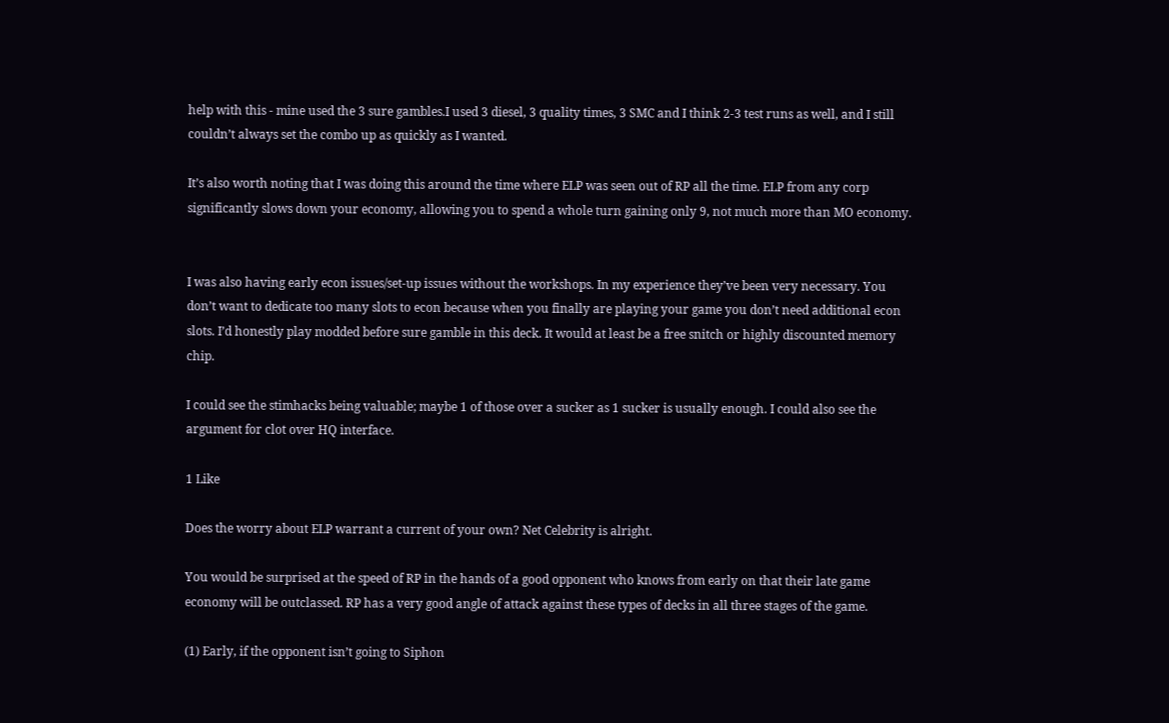help with this - mine used the 3 sure gambles.I used 3 diesel, 3 quality times, 3 SMC and I think 2-3 test runs as well, and I still couldn’t always set the combo up as quickly as I wanted.

It’s also worth noting that I was doing this around the time where ELP was seen out of RP all the time. ELP from any corp significantly slows down your economy, allowing you to spend a whole turn gaining only 9, not much more than MO economy.


I was also having early econ issues/set-up issues without the workshops. In my experience they’ve been very necessary. You don’t want to dedicate too many slots to econ because when you finally are playing your game you don’t need additional econ slots. I’d honestly play modded before sure gamble in this deck. It would at least be a free snitch or highly discounted memory chip.

I could see the stimhacks being valuable; maybe 1 of those over a sucker as 1 sucker is usually enough. I could also see the argument for clot over HQ interface.

1 Like

Does the worry about ELP warrant a current of your own? Net Celebrity is alright.

You would be surprised at the speed of RP in the hands of a good opponent who knows from early on that their late game economy will be outclassed. RP has a very good angle of attack against these types of decks in all three stages of the game.

(1) Early, if the opponent isn’t going to Siphon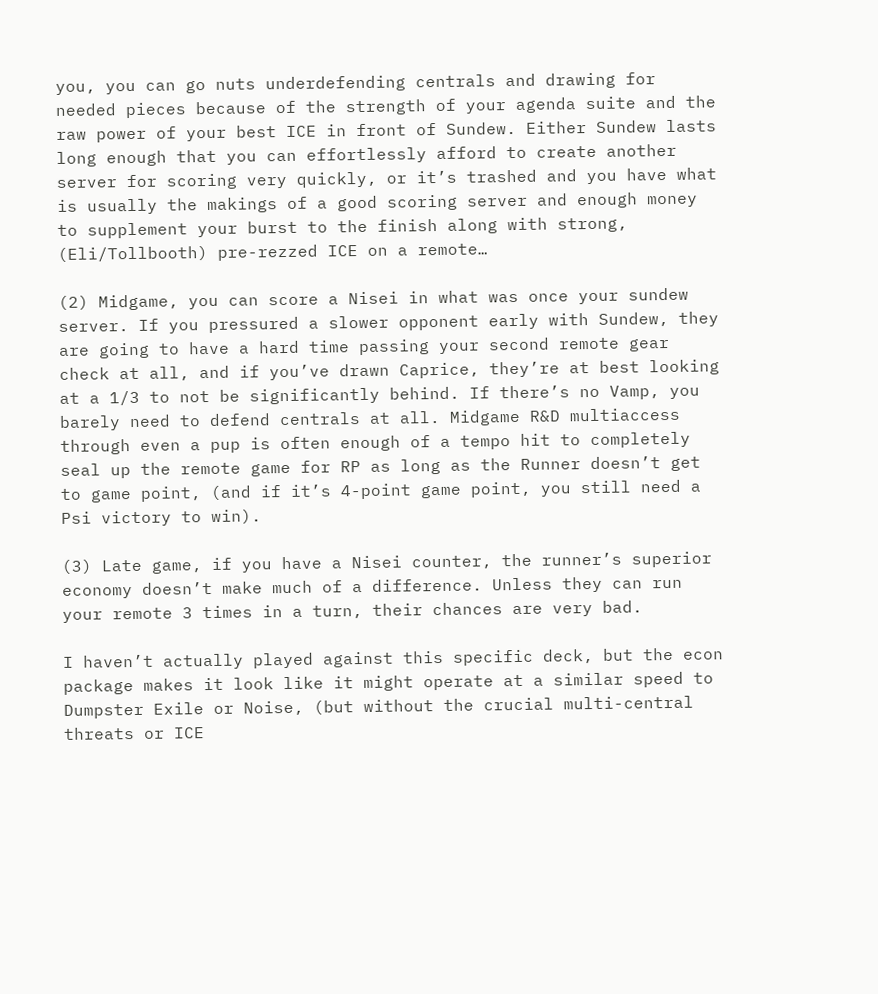you, you can go nuts underdefending centrals and drawing for needed pieces because of the strength of your agenda suite and the raw power of your best ICE in front of Sundew. Either Sundew lasts long enough that you can effortlessly afford to create another server for scoring very quickly, or it’s trashed and you have what is usually the makings of a good scoring server and enough money to supplement your burst to the finish along with strong, (Eli/Tollbooth) pre-rezzed ICE on a remote…

(2) Midgame, you can score a Nisei in what was once your sundew server. If you pressured a slower opponent early with Sundew, they are going to have a hard time passing your second remote gear check at all, and if you’ve drawn Caprice, they’re at best looking at a 1/3 to not be significantly behind. If there’s no Vamp, you barely need to defend centrals at all. Midgame R&D multiaccess through even a pup is often enough of a tempo hit to completely seal up the remote game for RP as long as the Runner doesn’t get to game point, (and if it’s 4-point game point, you still need a Psi victory to win).

(3) Late game, if you have a Nisei counter, the runner’s superior economy doesn’t make much of a difference. Unless they can run your remote 3 times in a turn, their chances are very bad.

I haven’t actually played against this specific deck, but the econ package makes it look like it might operate at a similar speed to Dumpster Exile or Noise, (but without the crucial multi-central threats or ICE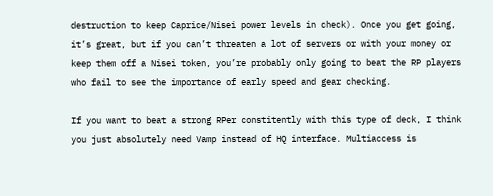destruction to keep Caprice/Nisei power levels in check). Once you get going, it’s great, but if you can’t threaten a lot of servers or with your money or keep them off a Nisei token, you’re probably only going to beat the RP players who fail to see the importance of early speed and gear checking.

If you want to beat a strong RPer constitently with this type of deck, I think you just absolutely need Vamp instead of HQ interface. Multiaccess is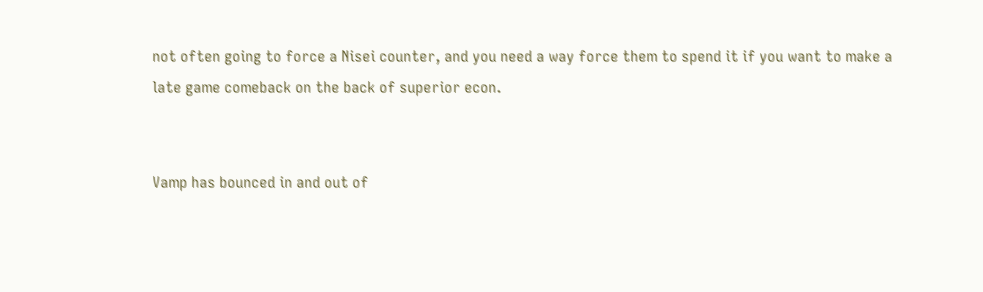not often going to force a Nisei counter, and you need a way force them to spend it if you want to make a late game comeback on the back of superior econ.


Vamp has bounced in and out of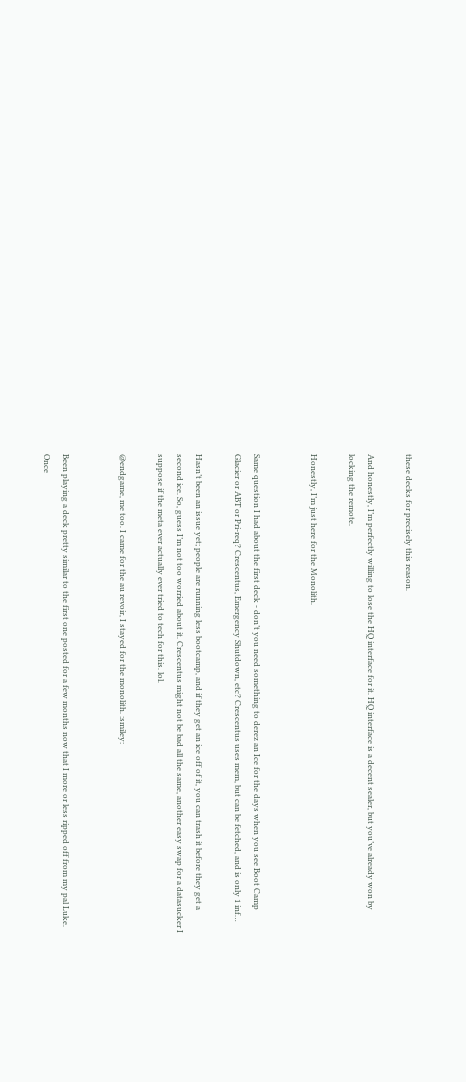these decks for precisely this reason.

And honestly, I’m perfectly willing to lose the HQ interface for it. HQ interface is a decent sealer, but you’ve already won by locking the remote.

Honestly, I’m just here for the Monolith.


Same question I had about the first deck - don’t you need something to derez an Ice for the days when you see Boot Camp Glacier or ABT or Pri-req? Crescentus, Emergency Shutdown, etc? Crescentus uses mem, but can be fetched, and is only 1 inf…

Hasn’t been an issue yet; people are running less bootcamp, and if they get an ice off of it, you can trash it before they get a second ice. So, guess I’m not too worried about it. Crescentus might not be bad all the same, another easy swap for a datasucker I suppose if the meta ever actually ever tried to tech for this. lol.

@endgame, me too. I came for the au revoir, I stayed for the monolith. :smiley:


Been playing a deck pretty similar to the first one posted for a few months now that I more or less ripped off from my pal Luke. Once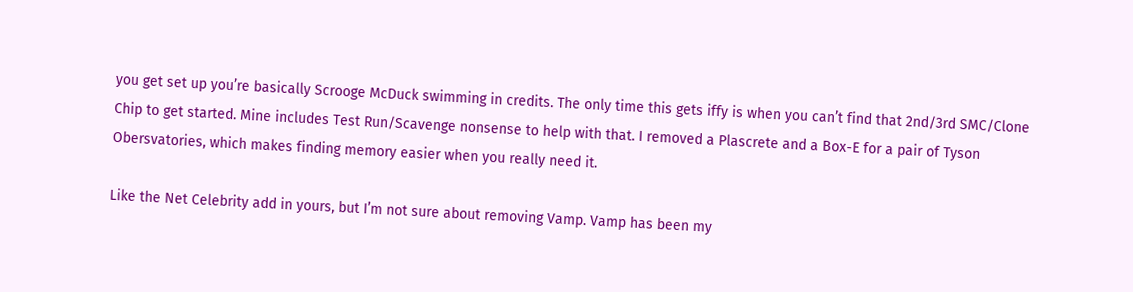you get set up you’re basically Scrooge McDuck swimming in credits. The only time this gets iffy is when you can’t find that 2nd/3rd SMC/Clone Chip to get started. Mine includes Test Run/Scavenge nonsense to help with that. I removed a Plascrete and a Box-E for a pair of Tyson Obersvatories, which makes finding memory easier when you really need it.

Like the Net Celebrity add in yours, but I’m not sure about removing Vamp. Vamp has been my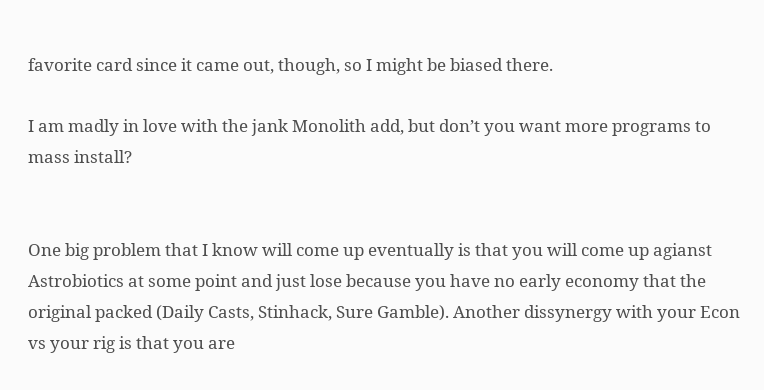favorite card since it came out, though, so I might be biased there.

I am madly in love with the jank Monolith add, but don’t you want more programs to mass install?


One big problem that I know will come up eventually is that you will come up agianst Astrobiotics at some point and just lose because you have no early economy that the original packed (Daily Casts, Stinhack, Sure Gamble). Another dissynergy with your Econ vs your rig is that you are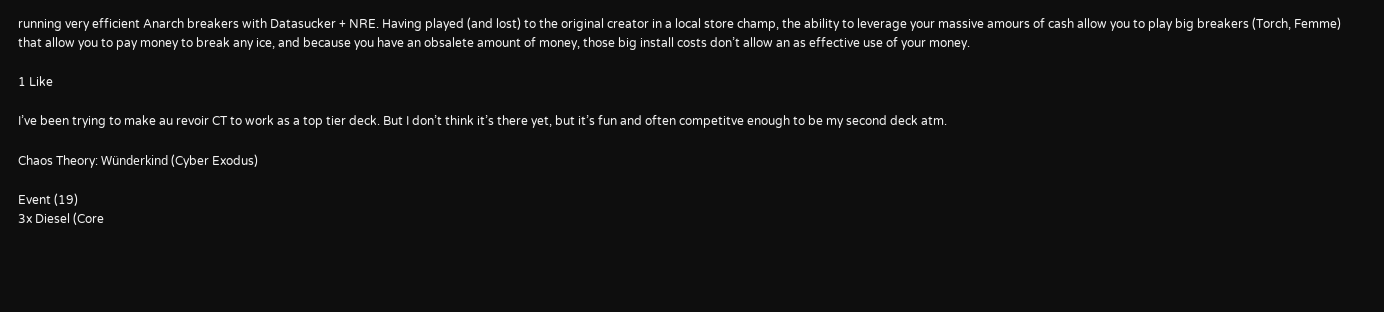running very efficient Anarch breakers with Datasucker + NRE. Having played (and lost) to the original creator in a local store champ, the ability to leverage your massive amours of cash allow you to play big breakers (Torch, Femme) that allow you to pay money to break any ice, and because you have an obsalete amount of money, those big install costs don’t allow an as effective use of your money.

1 Like

I’ve been trying to make au revoir CT to work as a top tier deck. But I don’t think it’s there yet, but it’s fun and often competitve enough to be my second deck atm.

Chaos Theory: Wünderkind (Cyber Exodus)

Event (19)
3x Diesel (Core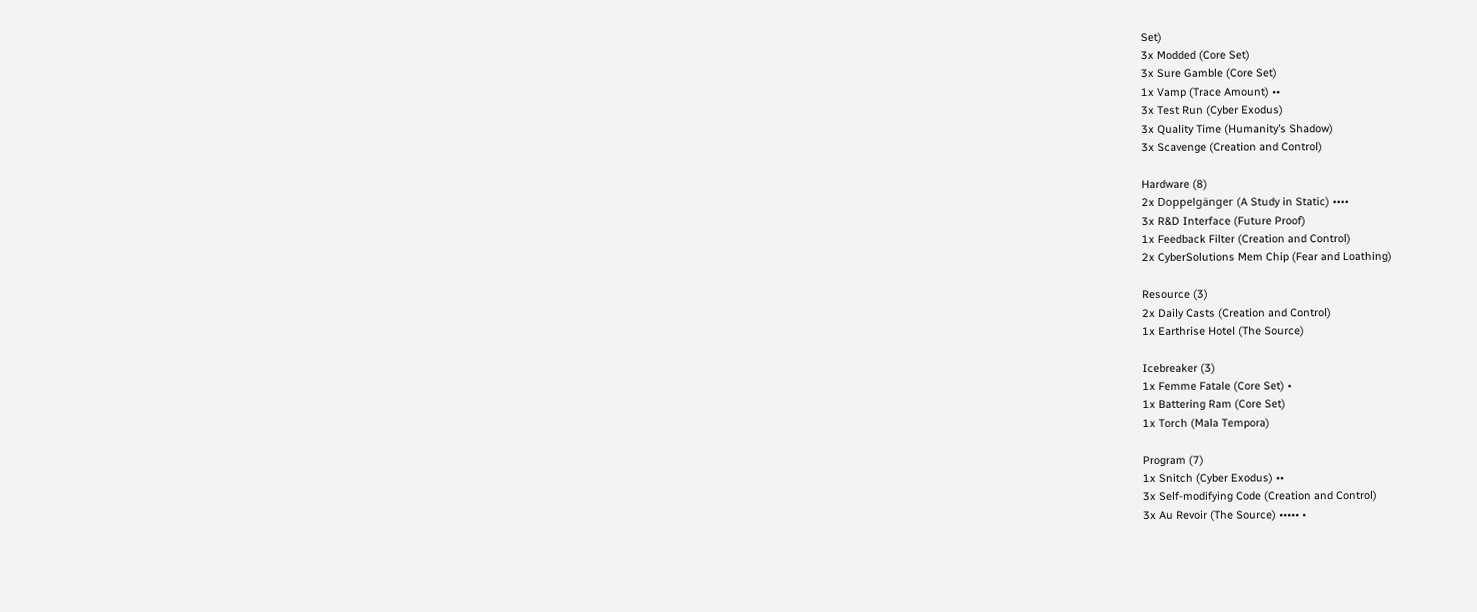Set)
3x Modded (Core Set)
3x Sure Gamble (Core Set)
1x Vamp (Trace Amount) ••
3x Test Run (Cyber Exodus)
3x Quality Time (Humanity’s Shadow)
3x Scavenge (Creation and Control)

Hardware (8)
2x Doppelgänger (A Study in Static) ••••
3x R&D Interface (Future Proof)
1x Feedback Filter (Creation and Control)
2x CyberSolutions Mem Chip (Fear and Loathing)

Resource (3)
2x Daily Casts (Creation and Control)
1x Earthrise Hotel (The Source)

Icebreaker (3)
1x Femme Fatale (Core Set) •
1x Battering Ram (Core Set)
1x Torch (Mala Tempora)

Program (7)
1x Snitch (Cyber Exodus) ••
3x Self-modifying Code (Creation and Control)
3x Au Revoir (The Source) ••••• •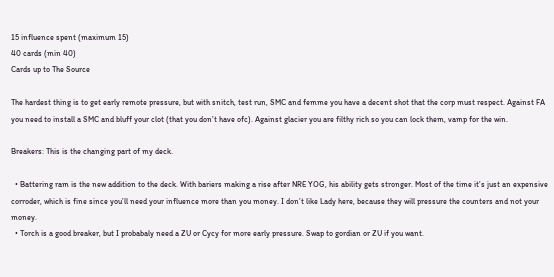15 influence spent (maximum 15)
40 cards (min 40)
Cards up to The Source

The hardest thing is to get early remote pressure, but with snitch, test run, SMC and femme you have a decent shot that the corp must respect. Against FA you need to install a SMC and bluff your clot (that you don’t have ofc). Against glacier you are filthy rich so you can lock them, vamp for the win.

Breakers: This is the changing part of my deck.

  • Battering ram is the new addition to the deck. With bariers making a rise after NRE YOG, his ability gets stronger. Most of the time it’s just an expensive corroder, which is fine since you’ll need your influence more than you money. I don’t like Lady here, because they will pressure the counters and not your money.
  • Torch is a good breaker, but I probabaly need a ZU or Cycy for more early pressure. Swap to gordian or ZU if you want.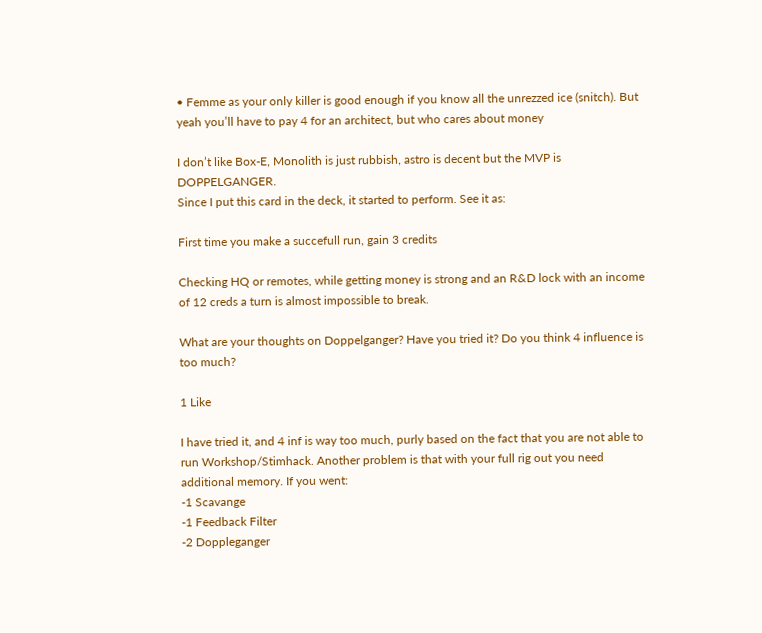• Femme as your only killer is good enough if you know all the unrezzed ice (snitch). But yeah you’ll have to pay 4 for an architect, but who cares about money

I don’t like Box-E, Monolith is just rubbish, astro is decent but the MVP is DOPPELGANGER.
Since I put this card in the deck, it started to perform. See it as:

First time you make a succefull run, gain 3 credits

Checking HQ or remotes, while getting money is strong and an R&D lock with an income of 12 creds a turn is almost impossible to break.

What are your thoughts on Doppelganger? Have you tried it? Do you think 4 influence is too much?

1 Like

I have tried it, and 4 inf is way too much, purly based on the fact that you are not able to run Workshop/Stimhack. Another problem is that with your full rig out you need additional memory. If you went:
-1 Scavange
-1 Feedback Filter
-2 Doppleganger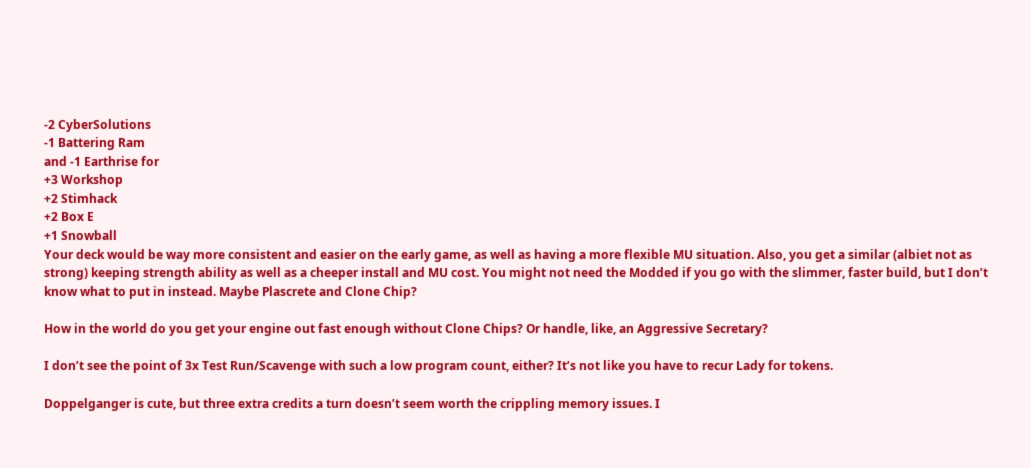-2 CyberSolutions
-1 Battering Ram
and -1 Earthrise for
+3 Workshop
+2 Stimhack
+2 Box E
+1 Snowball
Your deck would be way more consistent and easier on the early game, as well as having a more flexible MU situation. Also, you get a similar (albiet not as strong) keeping strength ability as well as a cheeper install and MU cost. You might not need the Modded if you go with the slimmer, faster build, but I don’t know what to put in instead. Maybe Plascrete and Clone Chip?

How in the world do you get your engine out fast enough without Clone Chips? Or handle, like, an Aggressive Secretary?

I don’t see the point of 3x Test Run/Scavenge with such a low program count, either? It’s not like you have to recur Lady for tokens.

Doppelganger is cute, but three extra credits a turn doesn’t seem worth the crippling memory issues. I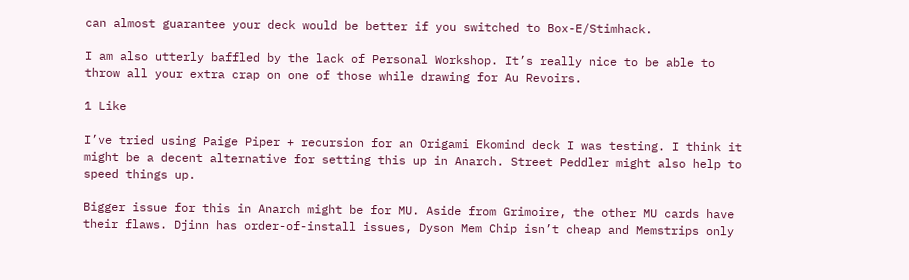can almost guarantee your deck would be better if you switched to Box-E/Stimhack.

I am also utterly baffled by the lack of Personal Workshop. It’s really nice to be able to throw all your extra crap on one of those while drawing for Au Revoirs.

1 Like

I’ve tried using Paige Piper + recursion for an Origami Ekomind deck I was testing. I think it might be a decent alternative for setting this up in Anarch. Street Peddler might also help to speed things up.

Bigger issue for this in Anarch might be for MU. Aside from Grimoire, the other MU cards have their flaws. Djinn has order-of-install issues, Dyson Mem Chip isn’t cheap and Memstrips only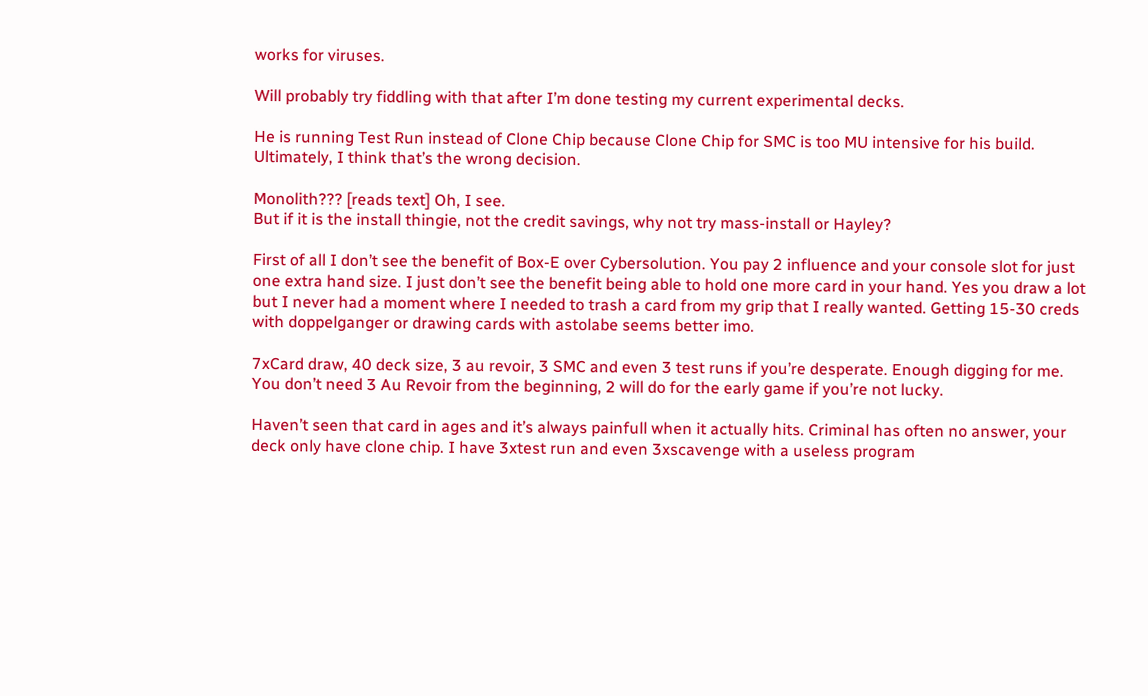works for viruses.

Will probably try fiddling with that after I’m done testing my current experimental decks.

He is running Test Run instead of Clone Chip because Clone Chip for SMC is too MU intensive for his build. Ultimately, I think that’s the wrong decision.

Monolith??? [reads text] Oh, I see.
But if it is the install thingie, not the credit savings, why not try mass-install or Hayley?

First of all I don’t see the benefit of Box-E over Cybersolution. You pay 2 influence and your console slot for just one extra hand size. I just don’t see the benefit being able to hold one more card in your hand. Yes you draw a lot but I never had a moment where I needed to trash a card from my grip that I really wanted. Getting 15-30 creds with doppelganger or drawing cards with astolabe seems better imo.

7xCard draw, 40 deck size, 3 au revoir, 3 SMC and even 3 test runs if you’re desperate. Enough digging for me. You don’t need 3 Au Revoir from the beginning, 2 will do for the early game if you’re not lucky.

Haven’t seen that card in ages and it’s always painfull when it actually hits. Criminal has often no answer, your deck only have clone chip. I have 3xtest run and even 3xscavenge with a useless program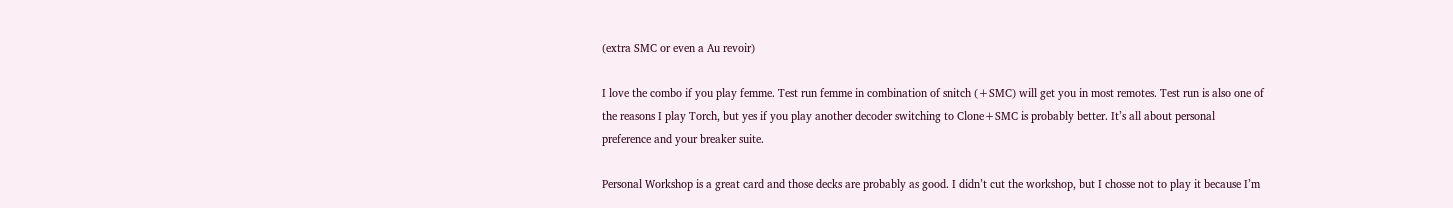(extra SMC or even a Au revoir)

I love the combo if you play femme. Test run femme in combination of snitch (+SMC) will get you in most remotes. Test run is also one of the reasons I play Torch, but yes if you play another decoder switching to Clone+SMC is probably better. It’s all about personal preference and your breaker suite.

Personal Workshop is a great card and those decks are probably as good. I didn’t cut the workshop, but I chosse not to play it because I’m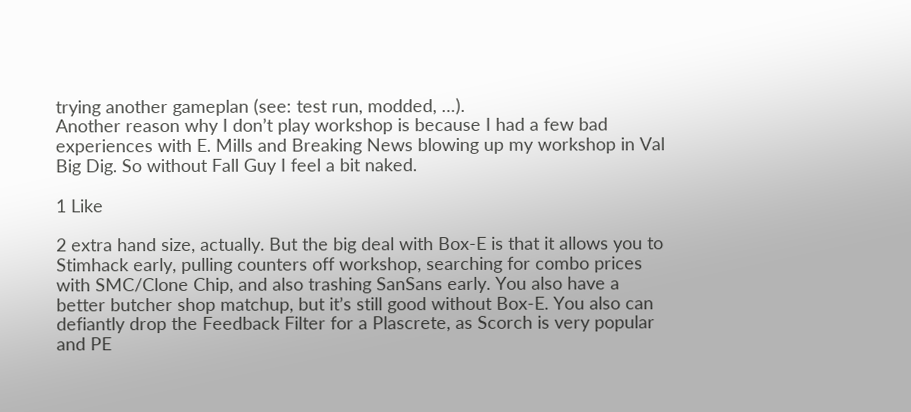trying another gameplan (see: test run, modded, …).
Another reason why I don’t play workshop is because I had a few bad experiences with E. Mills and Breaking News blowing up my workshop in Val Big Dig. So without Fall Guy I feel a bit naked.

1 Like

2 extra hand size, actually. But the big deal with Box-E is that it allows you to Stimhack early, pulling counters off workshop, searching for combo prices with SMC/Clone Chip, and also trashing SanSans early. You also have a better butcher shop matchup, but it’s still good without Box-E. You also can defiantly drop the Feedback Filter for a Plascrete, as Scorch is very popular and PE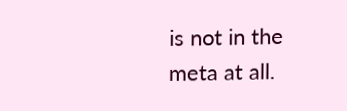is not in the meta at all.